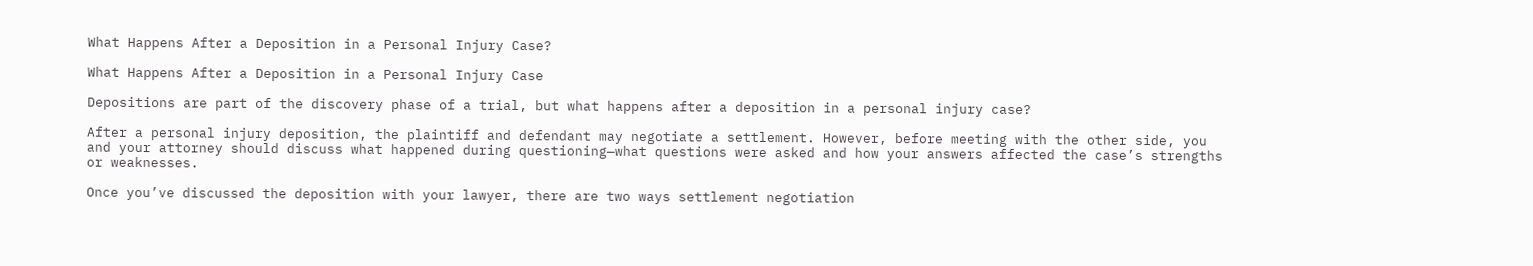What Happens After a Deposition in a Personal Injury Case?

What Happens After a Deposition in a Personal Injury Case

Depositions are part of the discovery phase of a trial, but what happens after a deposition in a personal injury case?

After a personal injury deposition, the plaintiff and defendant may negotiate a settlement. However, before meeting with the other side, you and your attorney should discuss what happened during questioning—what questions were asked and how your answers affected the case’s strengths or weaknesses.

Once you’ve discussed the deposition with your lawyer, there are two ways settlement negotiation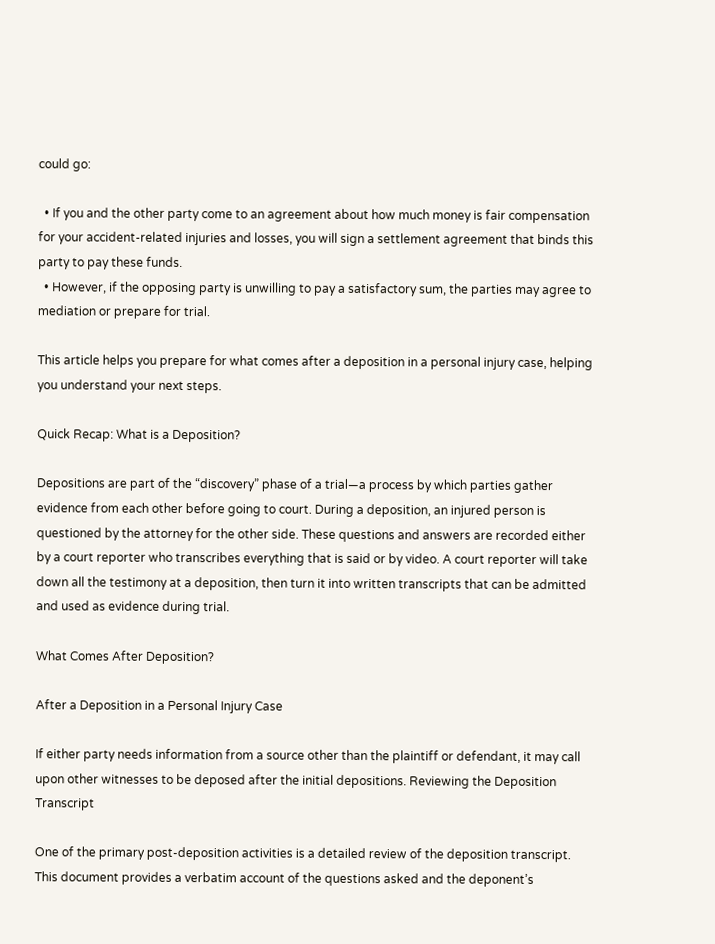could go:

  • If you and the other party come to an agreement about how much money is fair compensation for your accident-related injuries and losses, you will sign a settlement agreement that binds this party to pay these funds.
  • However, if the opposing party is unwilling to pay a satisfactory sum, the parties may agree to mediation or prepare for trial.

This article helps you prepare for what comes after a deposition in a personal injury case, helping you understand your next steps.

Quick Recap: What is a Deposition?

Depositions are part of the “discovery” phase of a trial—a process by which parties gather evidence from each other before going to court. During a deposition, an injured person is questioned by the attorney for the other side. These questions and answers are recorded either by a court reporter who transcribes everything that is said or by video. A court reporter will take down all the testimony at a deposition, then turn it into written transcripts that can be admitted and used as evidence during trial.

What Comes After Deposition?

After a Deposition in a Personal Injury Case

If either party needs information from a source other than the plaintiff or defendant, it may call upon other witnesses to be deposed after the initial depositions. Reviewing the Deposition Transcript

One of the primary post-deposition activities is a detailed review of the deposition transcript. This document provides a verbatim account of the questions asked and the deponent’s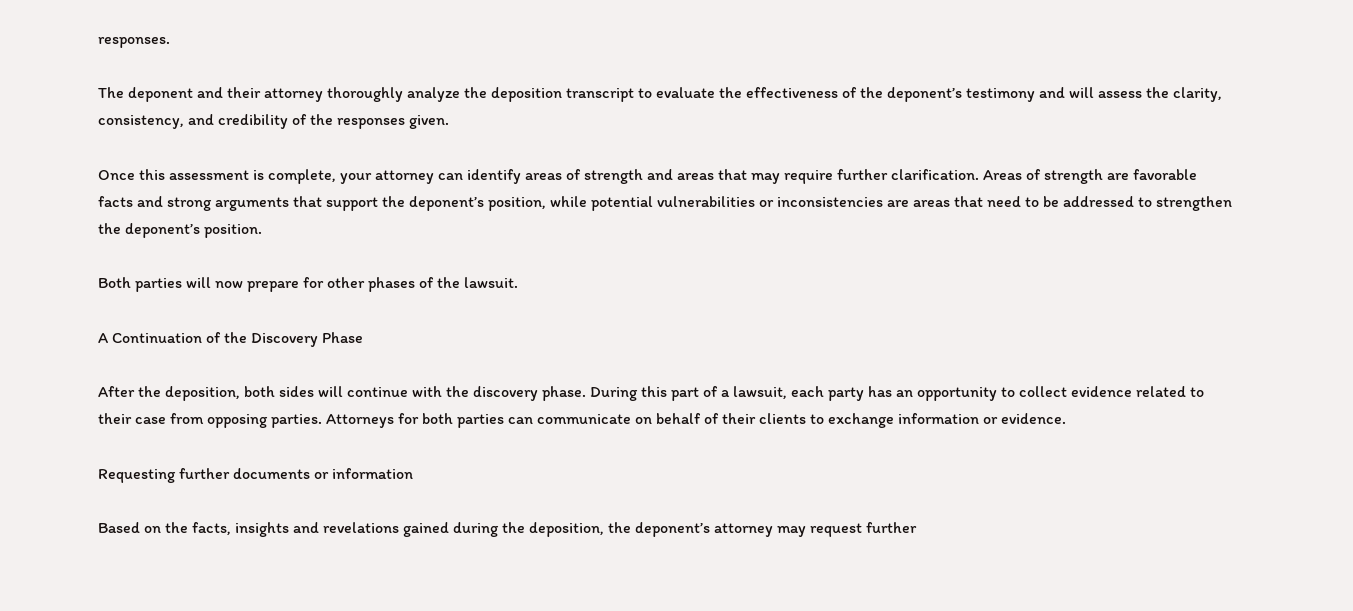responses.

The deponent and their attorney thoroughly analyze the deposition transcript to evaluate the effectiveness of the deponent’s testimony and will assess the clarity, consistency, and credibility of the responses given.

Once this assessment is complete, your attorney can identify areas of strength and areas that may require further clarification. Areas of strength are favorable facts and strong arguments that support the deponent’s position, while potential vulnerabilities or inconsistencies are areas that need to be addressed to strengthen the deponent’s position.

Both parties will now prepare for other phases of the lawsuit.

A Continuation of the Discovery Phase

After the deposition, both sides will continue with the discovery phase. During this part of a lawsuit, each party has an opportunity to collect evidence related to their case from opposing parties. Attorneys for both parties can communicate on behalf of their clients to exchange information or evidence.

Requesting further documents or information

Based on the facts, insights and revelations gained during the deposition, the deponent’s attorney may request further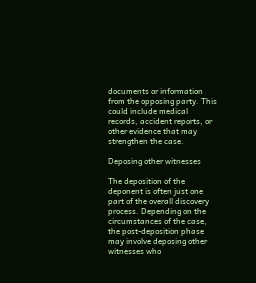documents or information from the opposing party. This could include medical records, accident reports, or other evidence that may strengthen the case.

Deposing other witnesses

The deposition of the deponent is often just one part of the overall discovery process. Depending on the circumstances of the case, the post-deposition phase may involve deposing other witnesses who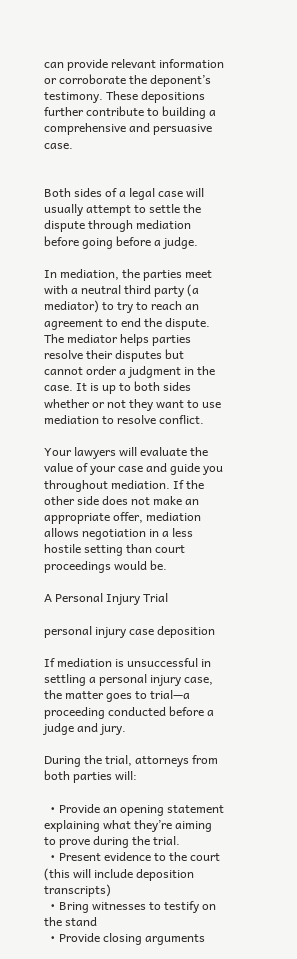can provide relevant information or corroborate the deponent’s testimony. These depositions further contribute to building a comprehensive and persuasive case.


Both sides of a legal case will usually attempt to settle the dispute through mediation before going before a judge.

In mediation, the parties meet with a neutral third party (a mediator) to try to reach an agreement to end the dispute. The mediator helps parties resolve their disputes but cannot order a judgment in the case. It is up to both sides whether or not they want to use mediation to resolve conflict.

Your lawyers will evaluate the value of your case and guide you throughout mediation. If the other side does not make an appropriate offer, mediation allows negotiation in a less hostile setting than court proceedings would be.

A Personal Injury Trial

personal injury case deposition

If mediation is unsuccessful in settling a personal injury case, the matter goes to trial—a proceeding conducted before a judge and jury.

During the trial, attorneys from both parties will:

  • Provide an opening statement explaining what they’re aiming to prove during the trial.
  • Present evidence to the court (this will include deposition transcripts)
  • Bring witnesses to testify on the stand
  • Provide closing arguments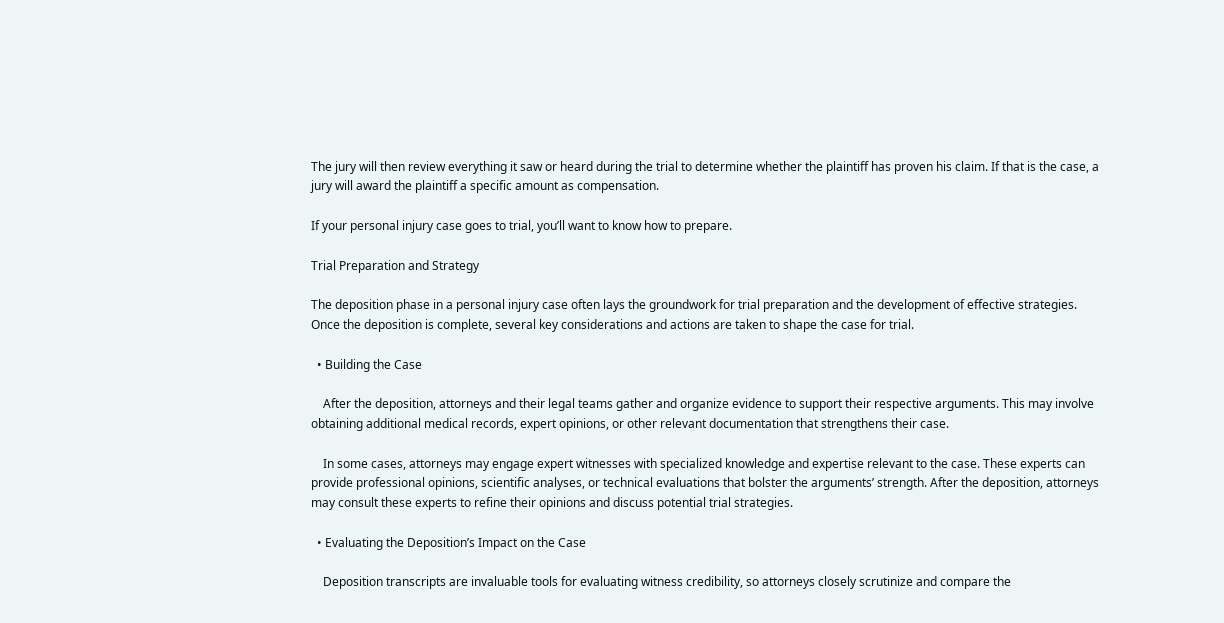The jury will then review everything it saw or heard during the trial to determine whether the plaintiff has proven his claim. If that is the case, a jury will award the plaintiff a specific amount as compensation.

If your personal injury case goes to trial, you’ll want to know how to prepare.

Trial Preparation and Strategy

The deposition phase in a personal injury case often lays the groundwork for trial preparation and the development of effective strategies. Once the deposition is complete, several key considerations and actions are taken to shape the case for trial.

  • Building the Case

    After the deposition, attorneys and their legal teams gather and organize evidence to support their respective arguments. This may involve obtaining additional medical records, expert opinions, or other relevant documentation that strengthens their case.

    In some cases, attorneys may engage expert witnesses with specialized knowledge and expertise relevant to the case. These experts can provide professional opinions, scientific analyses, or technical evaluations that bolster the arguments’ strength. After the deposition, attorneys may consult these experts to refine their opinions and discuss potential trial strategies.

  • Evaluating the Deposition’s Impact on the Case

    Deposition transcripts are invaluable tools for evaluating witness credibility, so attorneys closely scrutinize and compare the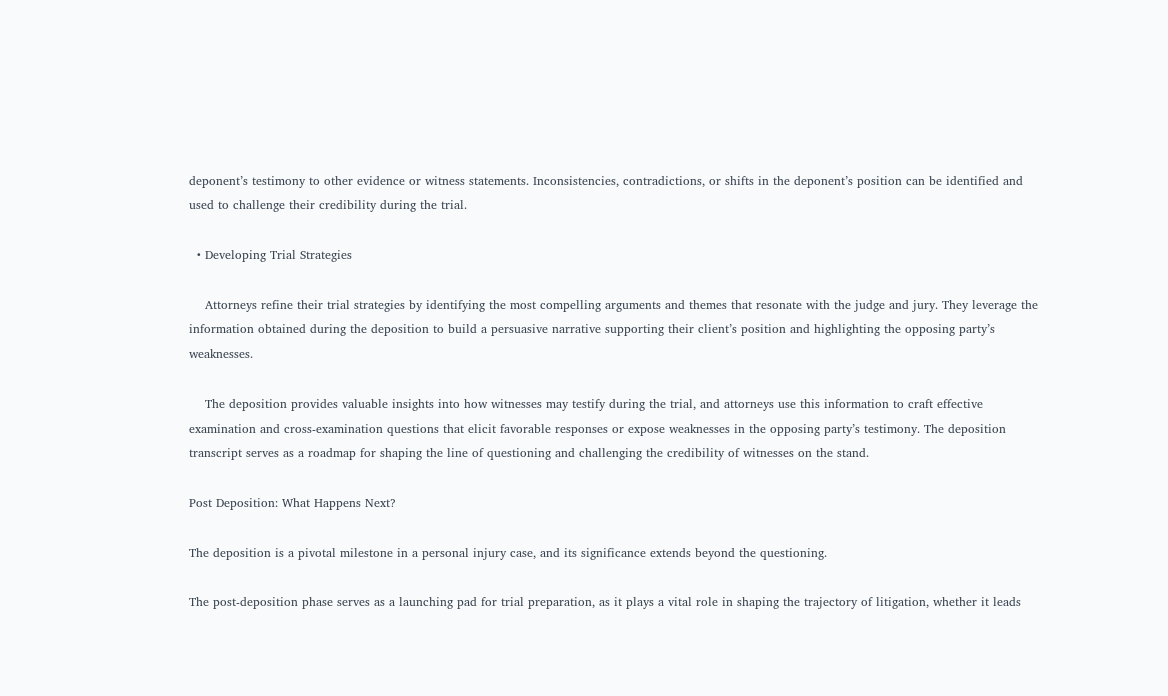deponent’s testimony to other evidence or witness statements. Inconsistencies, contradictions, or shifts in the deponent’s position can be identified and used to challenge their credibility during the trial.

  • Developing Trial Strategies

    Attorneys refine their trial strategies by identifying the most compelling arguments and themes that resonate with the judge and jury. They leverage the information obtained during the deposition to build a persuasive narrative supporting their client’s position and highlighting the opposing party’s weaknesses.

    The deposition provides valuable insights into how witnesses may testify during the trial, and attorneys use this information to craft effective examination and cross-examination questions that elicit favorable responses or expose weaknesses in the opposing party’s testimony. The deposition transcript serves as a roadmap for shaping the line of questioning and challenging the credibility of witnesses on the stand.

Post Deposition: What Happens Next?

The deposition is a pivotal milestone in a personal injury case, and its significance extends beyond the questioning.

The post-deposition phase serves as a launching pad for trial preparation, as it plays a vital role in shaping the trajectory of litigation, whether it leads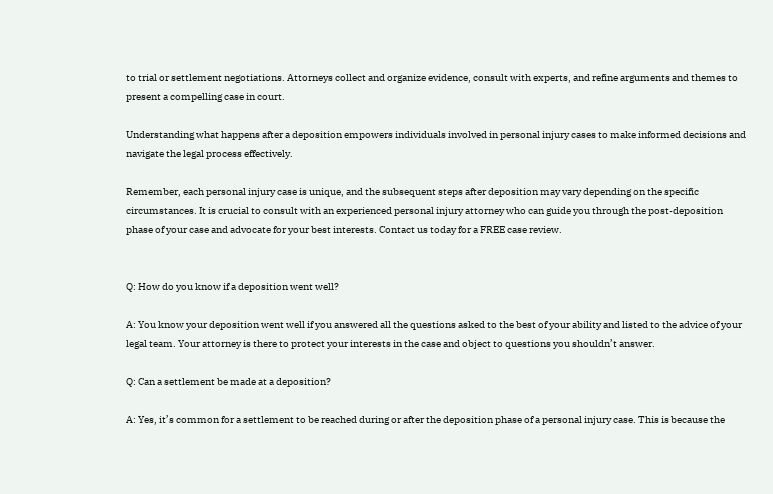to trial or settlement negotiations. Attorneys collect and organize evidence, consult with experts, and refine arguments and themes to present a compelling case in court.

Understanding what happens after a deposition empowers individuals involved in personal injury cases to make informed decisions and navigate the legal process effectively.

Remember, each personal injury case is unique, and the subsequent steps after deposition may vary depending on the specific circumstances. It is crucial to consult with an experienced personal injury attorney who can guide you through the post-deposition phase of your case and advocate for your best interests. Contact us today for a FREE case review.


Q: How do you know if a deposition went well?

A: You know your deposition went well if you answered all the questions asked to the best of your ability and listed to the advice of your legal team. Your attorney is there to protect your interests in the case and object to questions you shouldn’t answer.

Q: Can a settlement be made at a deposition?

A: Yes, it’s common for a settlement to be reached during or after the deposition phase of a personal injury case. This is because the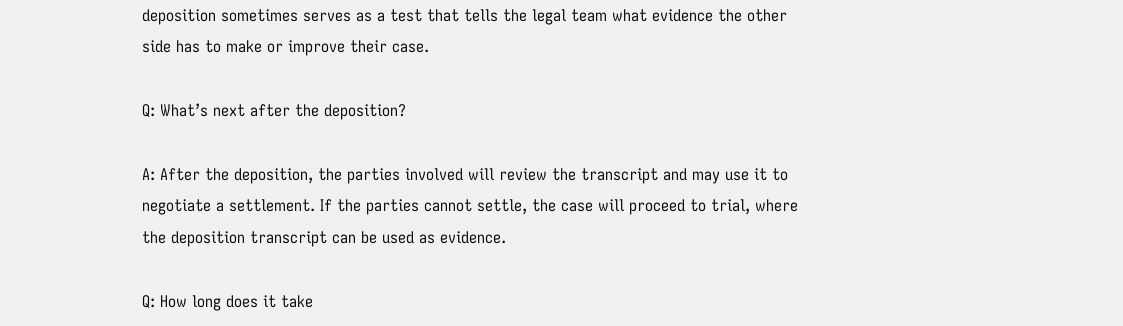deposition sometimes serves as a test that tells the legal team what evidence the other side has to make or improve their case.

Q: What’s next after the deposition?

A: After the deposition, the parties involved will review the transcript and may use it to negotiate a settlement. If the parties cannot settle, the case will proceed to trial, where the deposition transcript can be used as evidence.

Q: How long does it take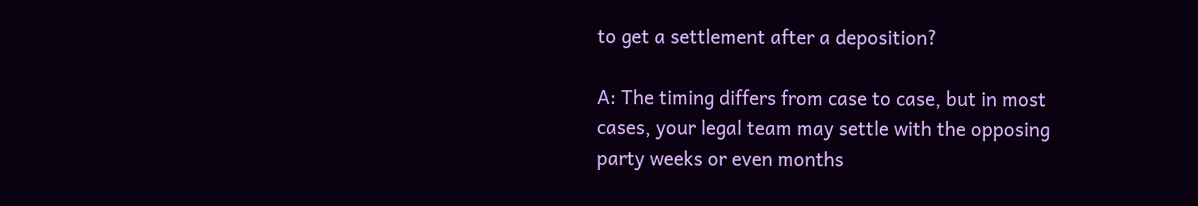to get a settlement after a deposition?

A: The timing differs from case to case, but in most cases, your legal team may settle with the opposing party weeks or even months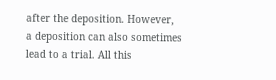after the deposition. However, a deposition can also sometimes lead to a trial. All this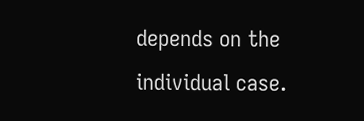depends on the individual case.